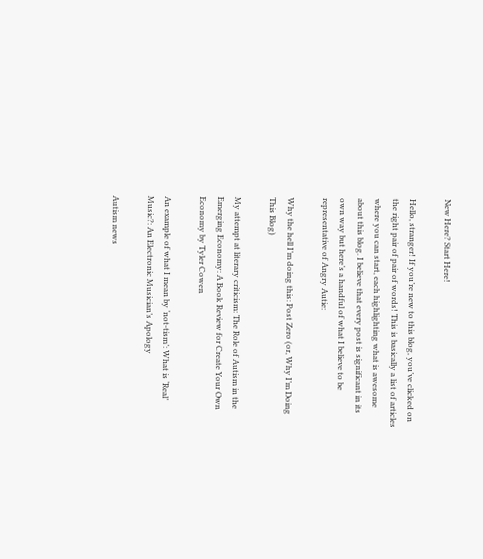New Here? Start Here!

Hello, stranger! If you’re new to this blog, you’ve clicked on the right pair of pair of words! This is basically a list of articles where you can start, each highlighting what is awesome about this blog. I believe that every post is significant in its own way but here’s a handful of what I believe to be representative of Angry Autie:

Why the hell I’m doing this: Post Zero (or, Why I’m Doing This Blog)

My attempt at literary criticism: The Role of Autism in the Emerging Economy: A Book Review for Create Your Own Economy by Tyler Cowen

An example of what I mean by ‘not-tism’: What is ‘Real’ Music?: An Electronic Musician’s Apology

Autism news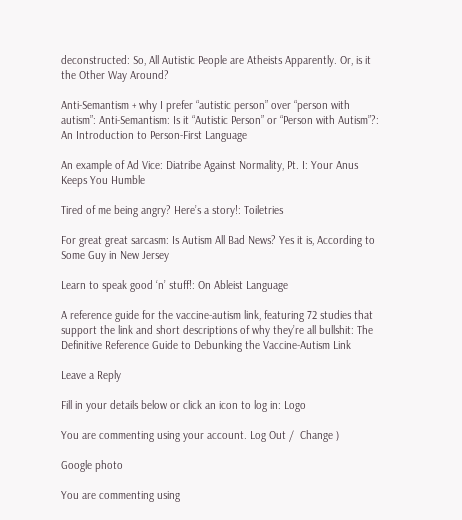deconstructed: So, All Autistic People are Atheists Apparently. Or, is it the Other Way Around?

Anti-Semantism + why I prefer “autistic person” over “person with autism”: Anti-Semantism: Is it “Autistic Person” or “Person with Autism”?: An Introduction to Person-First Language

An example of Ad Vice: Diatribe Against Normality, Pt. I: Your Anus Keeps You Humble

Tired of me being angry? Here’s a story!: Toiletries

For great great sarcasm: Is Autism All Bad News? Yes it is, According to Some Guy in New Jersey

Learn to speak good ‘n’ stuff!: On Ableist Language

A reference guide for the vaccine-autism link, featuring 72 studies that support the link and short descriptions of why they’re all bullshit: The Definitive Reference Guide to Debunking the Vaccine-Autism Link

Leave a Reply

Fill in your details below or click an icon to log in: Logo

You are commenting using your account. Log Out /  Change )

Google photo

You are commenting using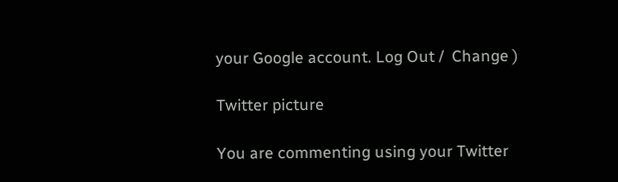your Google account. Log Out /  Change )

Twitter picture

You are commenting using your Twitter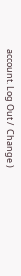account. Log Out /  Change )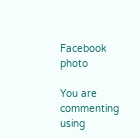Facebook photo

You are commenting using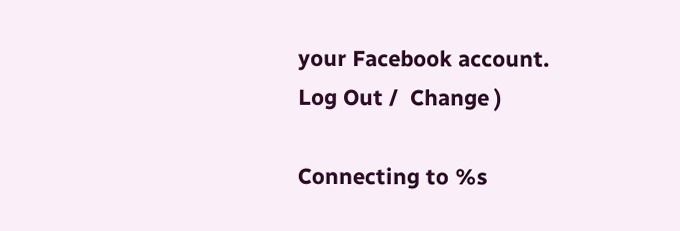your Facebook account. Log Out /  Change )

Connecting to %s